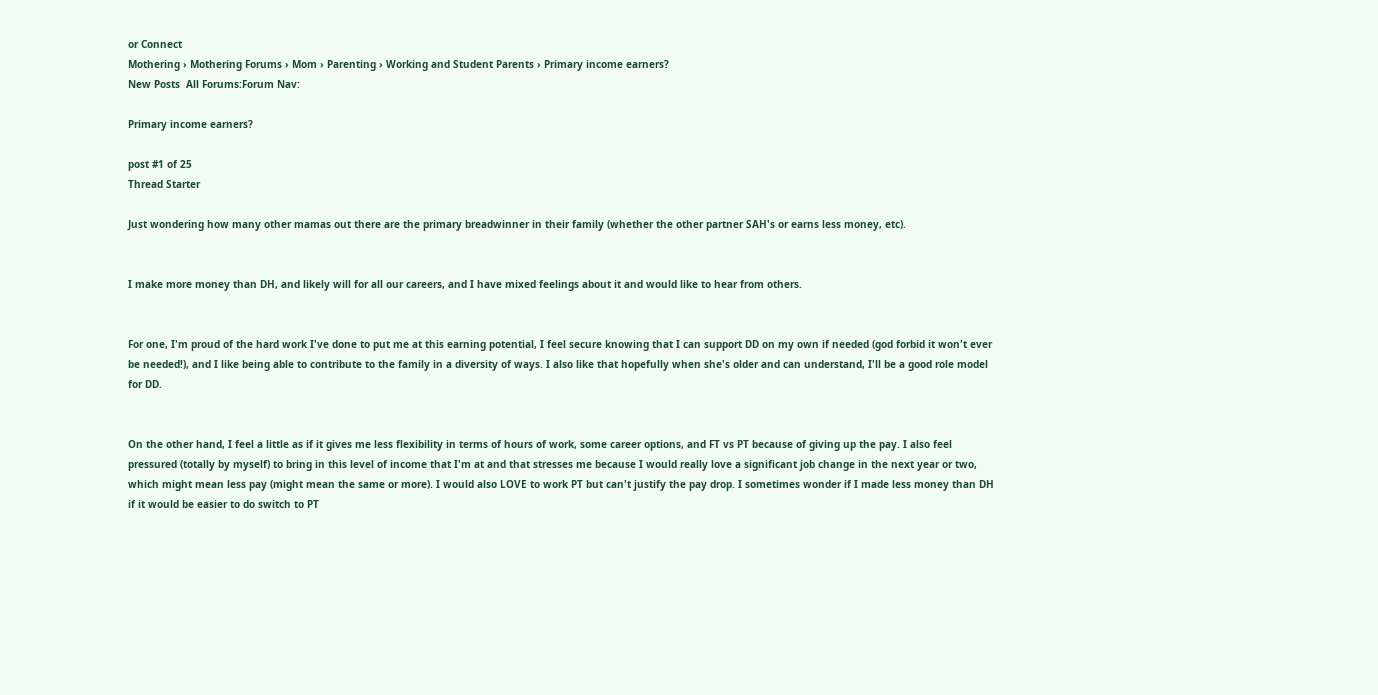or Connect
Mothering › Mothering Forums › Mom › Parenting › Working and Student Parents › Primary income earners?
New Posts  All Forums:Forum Nav:

Primary income earners?

post #1 of 25
Thread Starter

Just wondering how many other mamas out there are the primary breadwinner in their family (whether the other partner SAH's or earns less money, etc).


I make more money than DH, and likely will for all our careers, and I have mixed feelings about it and would like to hear from others.


For one, I'm proud of the hard work I've done to put me at this earning potential, I feel secure knowing that I can support DD on my own if needed (god forbid it won't ever be needed!), and I like being able to contribute to the family in a diversity of ways. I also like that hopefully when she's older and can understand, I'll be a good role model for DD.


On the other hand, I feel a little as if it gives me less flexibility in terms of hours of work, some career options, and FT vs PT because of giving up the pay. I also feel pressured (totally by myself) to bring in this level of income that I'm at and that stresses me because I would really love a significant job change in the next year or two, which might mean less pay (might mean the same or more). I would also LOVE to work PT but can't justify the pay drop. I sometimes wonder if I made less money than DH if it would be easier to do switch to PT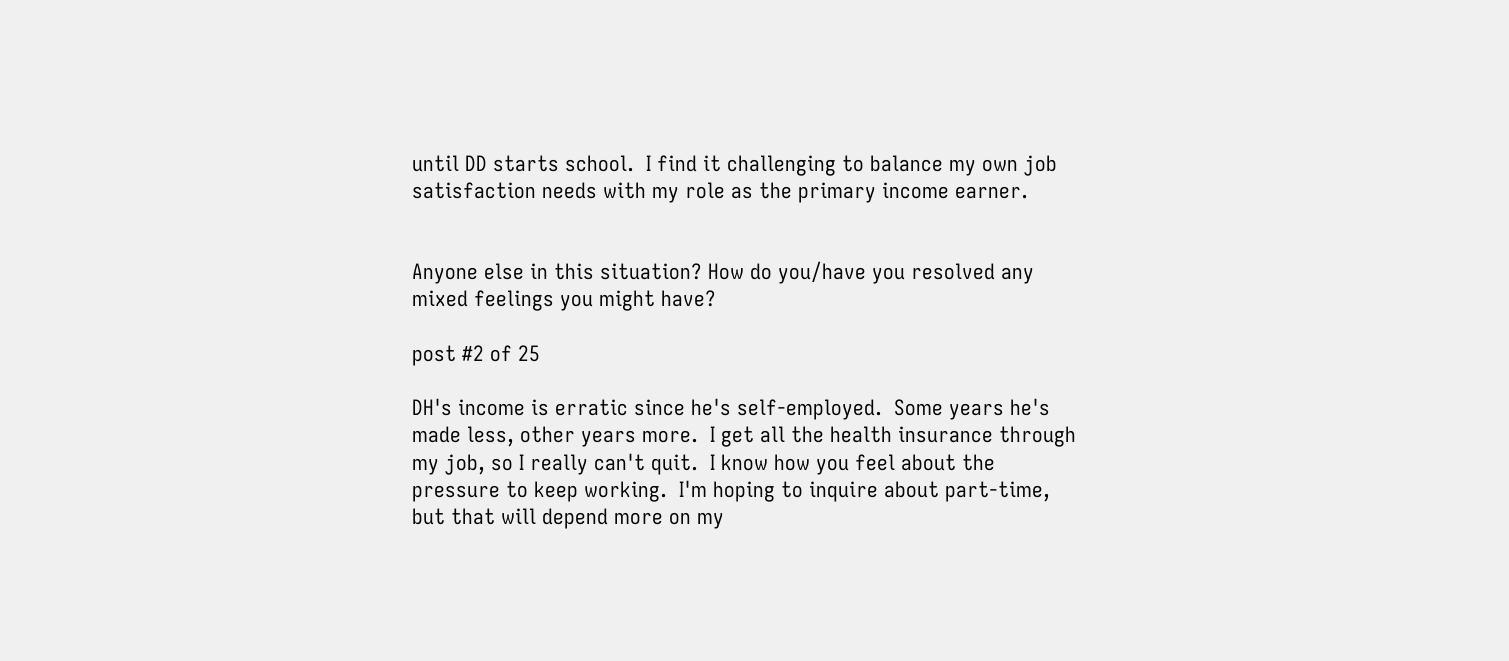until DD starts school.  I find it challenging to balance my own job satisfaction needs with my role as the primary income earner.


Anyone else in this situation? How do you/have you resolved any mixed feelings you might have?

post #2 of 25

DH's income is erratic since he's self-employed.  Some years he's made less, other years more.  I get all the health insurance through my job, so I really can't quit.  I know how you feel about the pressure to keep working.  I'm hoping to inquire about part-time, but that will depend more on my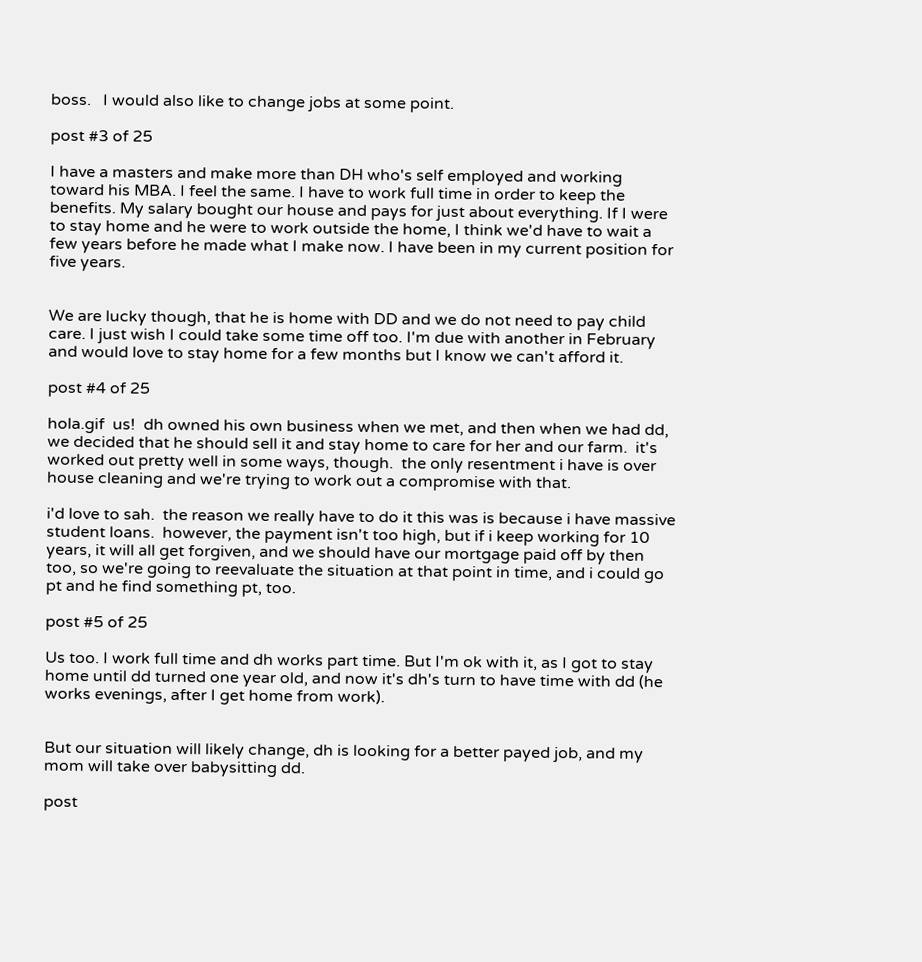boss.   I would also like to change jobs at some point.

post #3 of 25

I have a masters and make more than DH who's self employed and working toward his MBA. I feel the same. I have to work full time in order to keep the benefits. My salary bought our house and pays for just about everything. If I were to stay home and he were to work outside the home, I think we'd have to wait a few years before he made what I make now. I have been in my current position for five years.


We are lucky though, that he is home with DD and we do not need to pay child care. I just wish I could take some time off too. I'm due with another in February and would love to stay home for a few months but I know we can't afford it.

post #4 of 25

hola.gif  us!  dh owned his own business when we met, and then when we had dd, we decided that he should sell it and stay home to care for her and our farm.  it's worked out pretty well in some ways, though.  the only resentment i have is over house cleaning and we're trying to work out a compromise with that.

i'd love to sah.  the reason we really have to do it this was is because i have massive student loans.  however, the payment isn't too high, but if i keep working for 10 years, it will all get forgiven, and we should have our mortgage paid off by then too, so we're going to reevaluate the situation at that point in time, and i could go pt and he find something pt, too.

post #5 of 25

Us too. I work full time and dh works part time. But I'm ok with it, as I got to stay home until dd turned one year old, and now it's dh's turn to have time with dd (he works evenings, after I get home from work).


But our situation will likely change, dh is looking for a better payed job, and my mom will take over babysitting dd.

post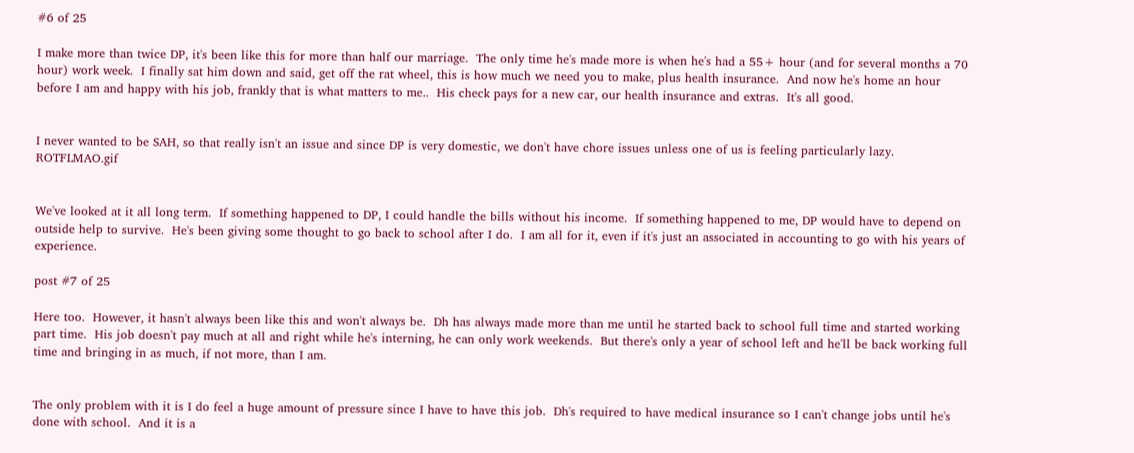#6 of 25

I make more than twice DP, it's been like this for more than half our marriage.  The only time he's made more is when he's had a 55+ hour (and for several months a 70 hour) work week.  I finally sat him down and said, get off the rat wheel, this is how much we need you to make, plus health insurance.  And now he's home an hour before I am and happy with his job, frankly that is what matters to me..  His check pays for a new car, our health insurance and extras.  It's all good.


I never wanted to be SAH, so that really isn't an issue and since DP is very domestic, we don't have chore issues unless one of us is feeling particularly lazy.  ROTFLMAO.gif


We've looked at it all long term.  If something happened to DP, I could handle the bills without his income.  If something happened to me, DP would have to depend on outside help to survive.  He's been giving some thought to go back to school after I do.  I am all for it, even if it's just an associated in accounting to go with his years of experience.

post #7 of 25

Here too.  However, it hasn't always been like this and won't always be.  Dh has always made more than me until he started back to school full time and started working part time.  His job doesn't pay much at all and right while he's interning, he can only work weekends.  But there's only a year of school left and he'll be back working full time and bringing in as much, if not more, than I am.


The only problem with it is I do feel a huge amount of pressure since I have to have this job.  Dh's required to have medical insurance so I can't change jobs until he's done with school.  And it is a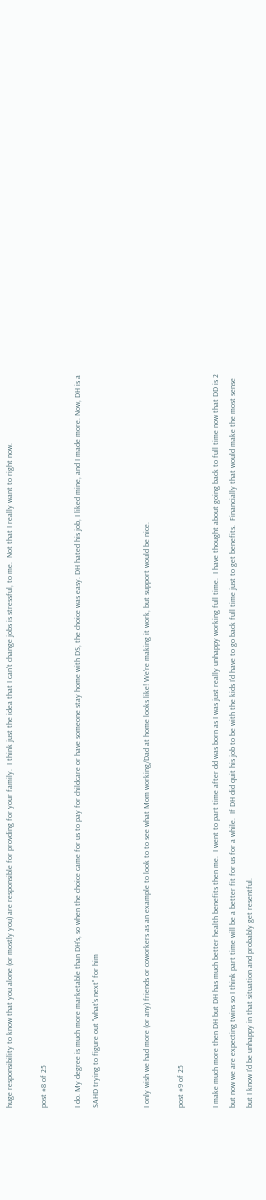huge responsibility to know that you alone (or mostly you) are responsible for provding for your family.  I think just the idea that I can't change jobs is stressful, to me.  Not that I really want to right now.

post #8 of 25

I do. My degree is much more marketable than DH's, so when the choice came for us to pay for childcare or have someone stay home with DS, the choice was easy. DH hated his job, I liked mine, and I made more. Now, DH is a SAHD trying to figure out "what's next" for him


I only wish we had more (or any) friends or coworkers as an example to look to to see what Mom working/Dad at home looks like! We're making it work, but support would be nice.

post #9 of 25

I make much more then DH but DH has much better health benefits then me.  I went to part time after dd was born as I was just really unhappy working full time.  I have thought about going back to full time now that DD is 2 but now we are expecting twins so I think part time will be a better fit for us for a while.  If DH did quit his job to be with the kids I'd have to go back full time just to get benefits.  Financially that would make the most sense but I know I'd be unhappy in that situation and probably get resentful.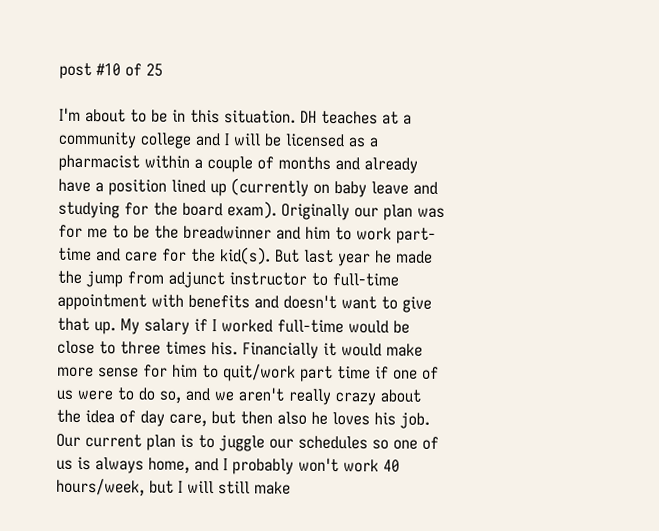post #10 of 25

I'm about to be in this situation. DH teaches at a community college and I will be licensed as a pharmacist within a couple of months and already have a position lined up (currently on baby leave and studying for the board exam). Originally our plan was for me to be the breadwinner and him to work part-time and care for the kid(s). But last year he made the jump from adjunct instructor to full-time appointment with benefits and doesn't want to give that up. My salary if I worked full-time would be close to three times his. Financially it would make more sense for him to quit/work part time if one of us were to do so, and we aren't really crazy about the idea of day care, but then also he loves his job. Our current plan is to juggle our schedules so one of us is always home, and I probably won't work 40 hours/week, but I will still make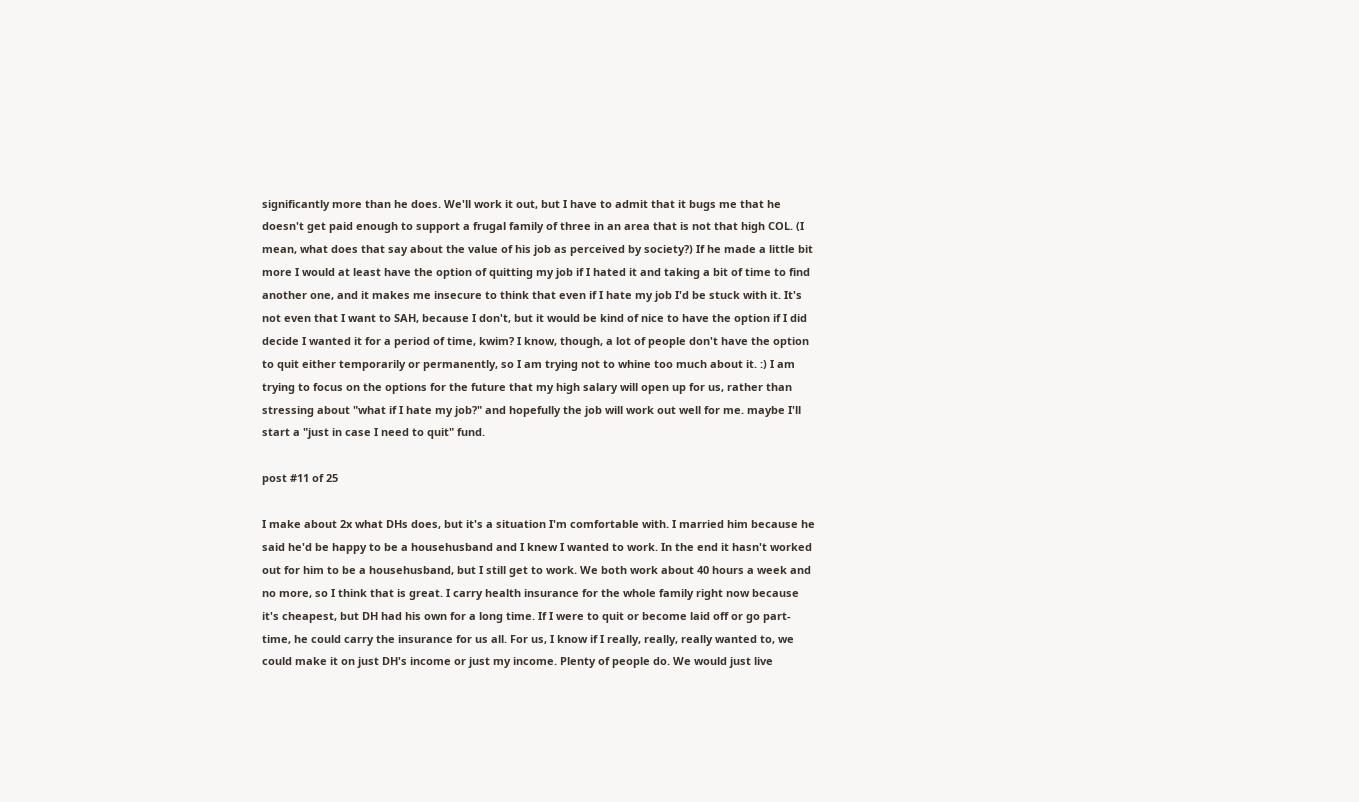significantly more than he does. We'll work it out, but I have to admit that it bugs me that he doesn't get paid enough to support a frugal family of three in an area that is not that high COL. (I mean, what does that say about the value of his job as perceived by society?) If he made a little bit more I would at least have the option of quitting my job if I hated it and taking a bit of time to find another one, and it makes me insecure to think that even if I hate my job I'd be stuck with it. It's not even that I want to SAH, because I don't, but it would be kind of nice to have the option if I did decide I wanted it for a period of time, kwim? I know, though, a lot of people don't have the option to quit either temporarily or permanently, so I am trying not to whine too much about it. :) I am trying to focus on the options for the future that my high salary will open up for us, rather than stressing about "what if I hate my job?" and hopefully the job will work out well for me. maybe I'll start a "just in case I need to quit" fund.

post #11 of 25

I make about 2x what DHs does, but it's a situation I'm comfortable with. I married him because he said he'd be happy to be a househusband and I knew I wanted to work. In the end it hasn't worked out for him to be a househusband, but I still get to work. We both work about 40 hours a week and no more, so I think that is great. I carry health insurance for the whole family right now because it's cheapest, but DH had his own for a long time. If I were to quit or become laid off or go part-time, he could carry the insurance for us all. For us, I know if I really, really, really wanted to, we could make it on just DH's income or just my income. Plenty of people do. We would just live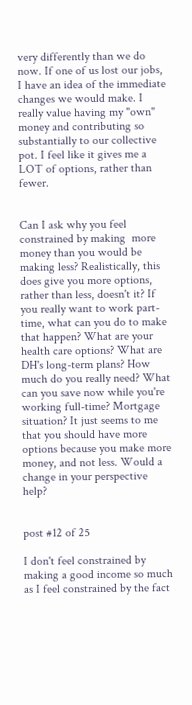very differently than we do now. If one of us lost our jobs, I have an idea of the immediate changes we would make. I really value having my "own" money and contributing so substantially to our collective pot. I feel like it gives me a LOT of options, rather than fewer.


Can I ask why you feel constrained by making  more money than you would be making less? Realistically, this does give you more options, rather than less, doesn't it? If you really want to work part-time, what can you do to make that happen? What are your health care options? What are DH's long-term plans? How much do you really need? What can you save now while you're working full-time? Mortgage situation? It just seems to me that you should have more options because you make more money, and not less. Would a change in your perspective help?


post #12 of 25

I don't feel constrained by making a good income so much as I feel constrained by the fact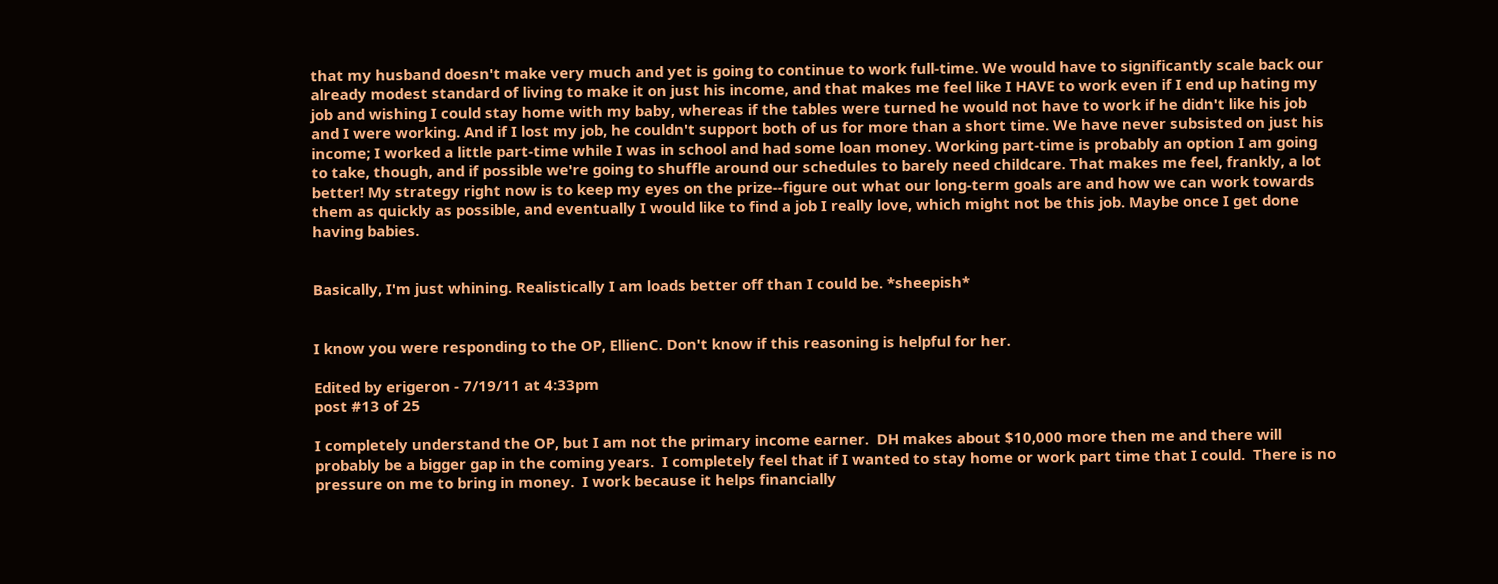that my husband doesn't make very much and yet is going to continue to work full-time. We would have to significantly scale back our already modest standard of living to make it on just his income, and that makes me feel like I HAVE to work even if I end up hating my job and wishing I could stay home with my baby, whereas if the tables were turned he would not have to work if he didn't like his job and I were working. And if I lost my job, he couldn't support both of us for more than a short time. We have never subsisted on just his income; I worked a little part-time while I was in school and had some loan money. Working part-time is probably an option I am going to take, though, and if possible we're going to shuffle around our schedules to barely need childcare. That makes me feel, frankly, a lot better! My strategy right now is to keep my eyes on the prize--figure out what our long-term goals are and how we can work towards them as quickly as possible, and eventually I would like to find a job I really love, which might not be this job. Maybe once I get done having babies.


Basically, I'm just whining. Realistically I am loads better off than I could be. *sheepish*


I know you were responding to the OP, EllienC. Don't know if this reasoning is helpful for her.

Edited by erigeron - 7/19/11 at 4:33pm
post #13 of 25

I completely understand the OP, but I am not the primary income earner.  DH makes about $10,000 more then me and there will probably be a bigger gap in the coming years.  I completely feel that if I wanted to stay home or work part time that I could.  There is no pressure on me to bring in money.  I work because it helps financially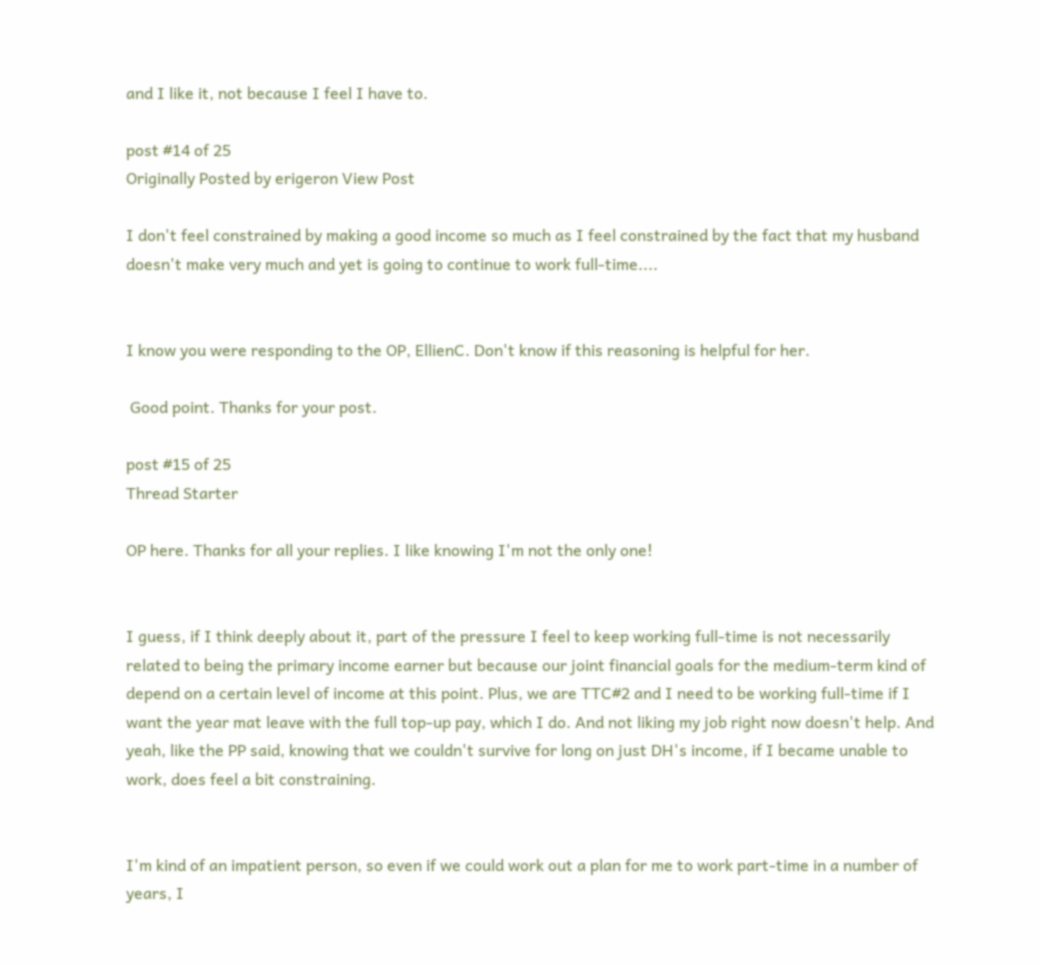and I like it, not because I feel I have to.

post #14 of 25
Originally Posted by erigeron View Post

I don't feel constrained by making a good income so much as I feel constrained by the fact that my husband doesn't make very much and yet is going to continue to work full-time....


I know you were responding to the OP, EllienC. Don't know if this reasoning is helpful for her.

 Good point. Thanks for your post.

post #15 of 25
Thread Starter

OP here. Thanks for all your replies. I like knowing I'm not the only one!


I guess, if I think deeply about it, part of the pressure I feel to keep working full-time is not necessarily related to being the primary income earner but because our joint financial goals for the medium-term kind of depend on a certain level of income at this point. Plus, we are TTC#2 and I need to be working full-time if I want the year mat leave with the full top-up pay, which I do. And not liking my job right now doesn't help. And yeah, like the PP said, knowing that we couldn't survive for long on just DH's income, if I became unable to work, does feel a bit constraining.


I'm kind of an impatient person, so even if we could work out a plan for me to work part-time in a number of years, I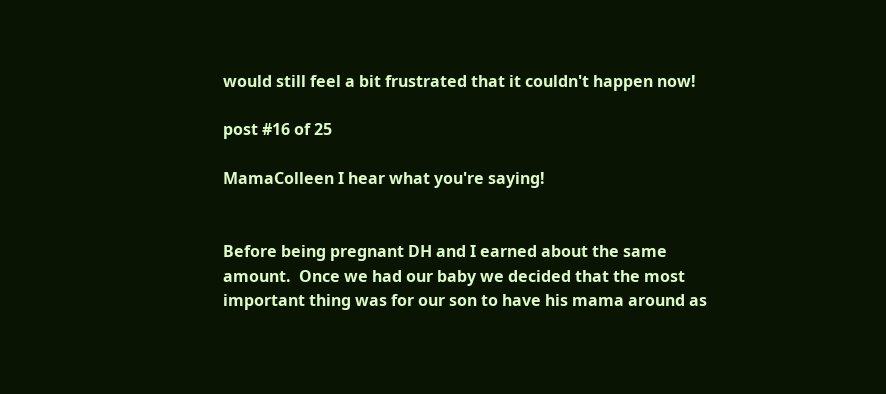would still feel a bit frustrated that it couldn't happen now!

post #16 of 25

MamaColleen I hear what you're saying!


Before being pregnant DH and I earned about the same amount.  Once we had our baby we decided that the most important thing was for our son to have his mama around as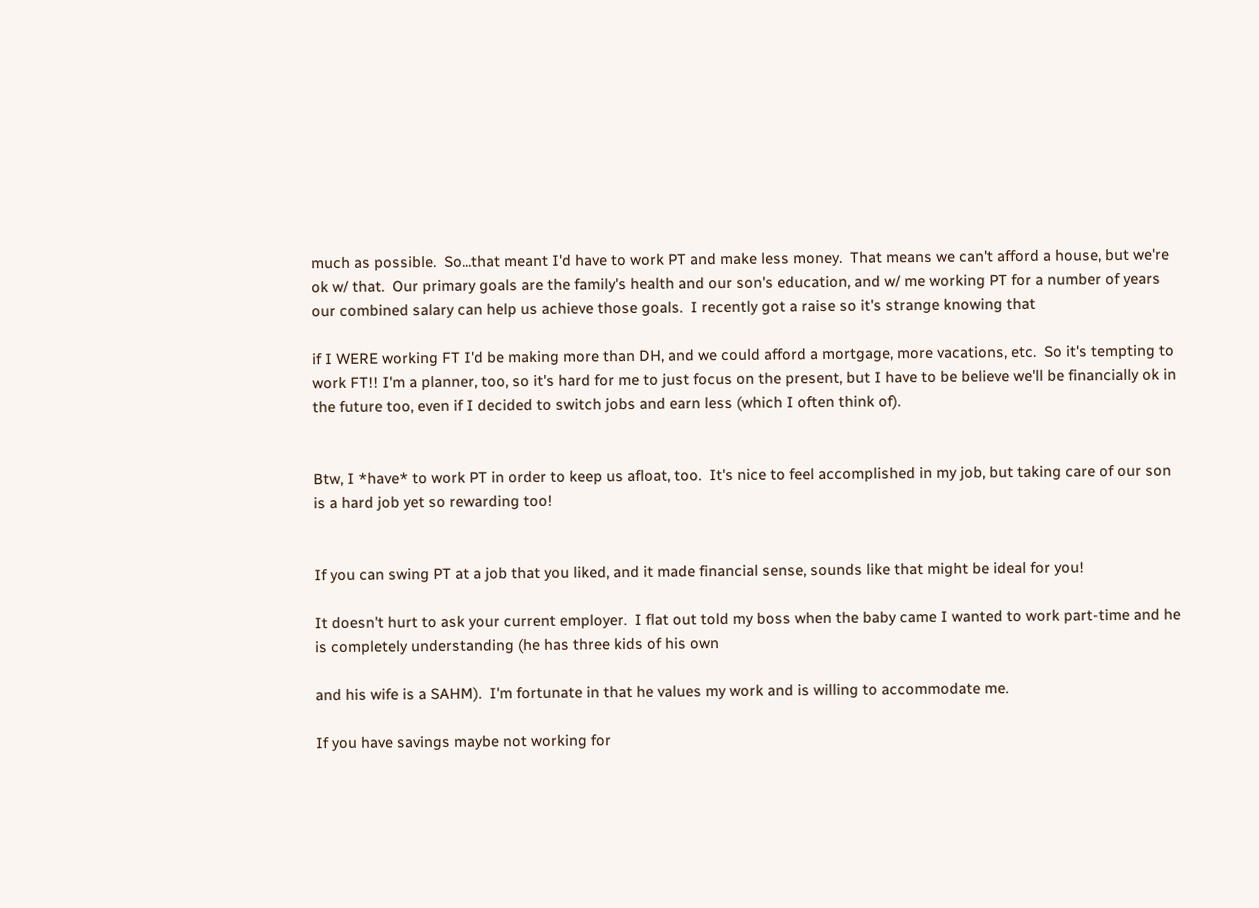much as possible.  So...that meant I'd have to work PT and make less money.  That means we can't afford a house, but we're ok w/ that.  Our primary goals are the family's health and our son's education, and w/ me working PT for a number of years our combined salary can help us achieve those goals.  I recently got a raise so it's strange knowing that

if I WERE working FT I'd be making more than DH, and we could afford a mortgage, more vacations, etc.  So it's tempting to work FT!! I'm a planner, too, so it's hard for me to just focus on the present, but I have to be believe we'll be financially ok in the future too, even if I decided to switch jobs and earn less (which I often think of).


Btw, I *have* to work PT in order to keep us afloat, too.  It's nice to feel accomplished in my job, but taking care of our son is a hard job yet so rewarding too!


If you can swing PT at a job that you liked, and it made financial sense, sounds like that might be ideal for you!

It doesn't hurt to ask your current employer.  I flat out told my boss when the baby came I wanted to work part-time and he is completely understanding (he has three kids of his own

and his wife is a SAHM).  I'm fortunate in that he values my work and is willing to accommodate me.

If you have savings maybe not working for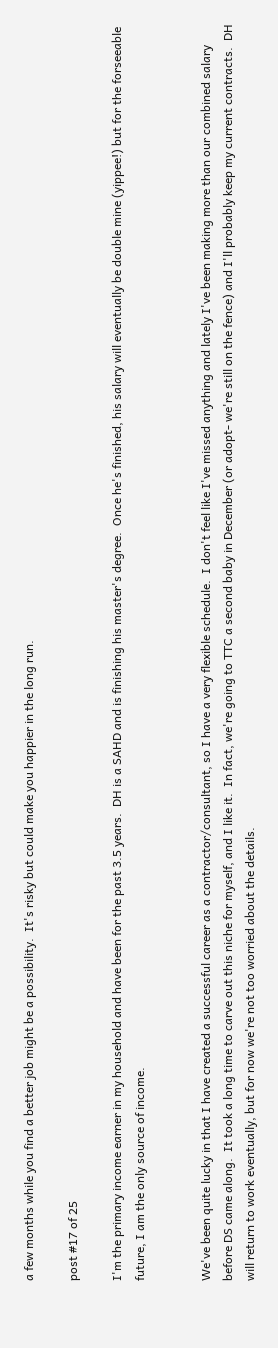a few months while you find a better job might be a possibility.  It's risky but could make you happier in the long run.

post #17 of 25

I'm the primary income earner in my household and have been for the past 3.5 years.  DH is a SAHD and is finishing his master's degree.  Once he's finished, his salary will eventually be double mine (yippee!) but for the forseeable future, I am the only source of income.


We've been quite lucky in that I have created a successful career as a contractor/consultant, so I have a very flexible schedule.  I don't feel like I've missed anything and lately I've been making more than our combined salary before DS came along.  It took a long time to carve out this niche for myself, and I like it.  In fact, we're going to TTC a second baby in December (or adopt- we're still on the fence) and I'll probably keep my current contracts.  DH will return to work eventually, but for now we're not too worried about the details.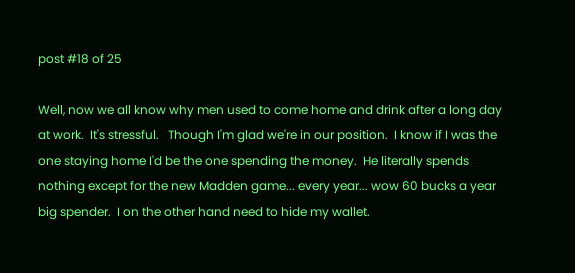post #18 of 25

Well, now we all know why men used to come home and drink after a long day at work.  It's stressful.   Though I'm glad we're in our position.  I know if I was the one staying home I'd be the one spending the money.  He literally spends nothing except for the new Madden game... every year... wow 60 bucks a year big spender.  I on the other hand need to hide my wallet.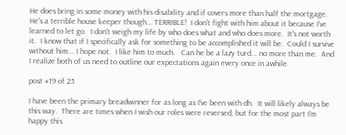He does bring in some money with his disability and if covers more than half the mortgage.  He's a terrible house keeper though... TERRIBLE!  I don't fight with him about it because I've learned to let go.  I don't weigh my life by who does what and who does more.  It's not worth it.  I know that if I specifically ask for something to be accomplished it will be.  Could I survive without him... I hope not.  I like him to much.   Can he be a lazy turd... no more than me.  And I realize both of us need to outline our expectations again every once in awhile.

post #19 of 25

I have been the primary breadwinner for as long as I've been with dh.  It will likely always be this way.  There are times when I wish our roles were reversed, but for the most part I'm happy this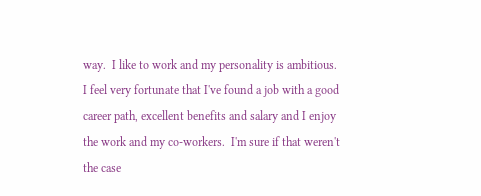way.  I like to work and my personality is ambitious.  I feel very fortunate that I've found a job with a good career path, excellent benefits and salary and I enjoy the work and my co-workers.  I'm sure if that weren't the case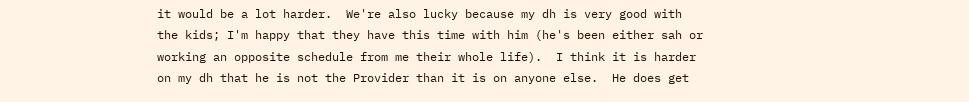it would be a lot harder.  We're also lucky because my dh is very good with the kids; I'm happy that they have this time with him (he's been either sah or working an opposite schedule from me their whole life).  I think it is harder on my dh that he is not the Provider than it is on anyone else.  He does get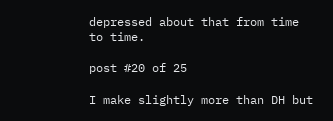depressed about that from time to time.

post #20 of 25

I make slightly more than DH but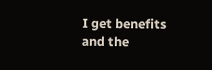I get benefits and the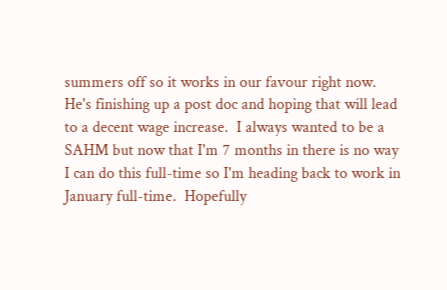summers off so it works in our favour right now.  He's finishing up a post doc and hoping that will lead to a decent wage increase.  I always wanted to be a SAHM but now that I'm 7 months in there is no way I can do this full-time so I'm heading back to work in January full-time.  Hopefully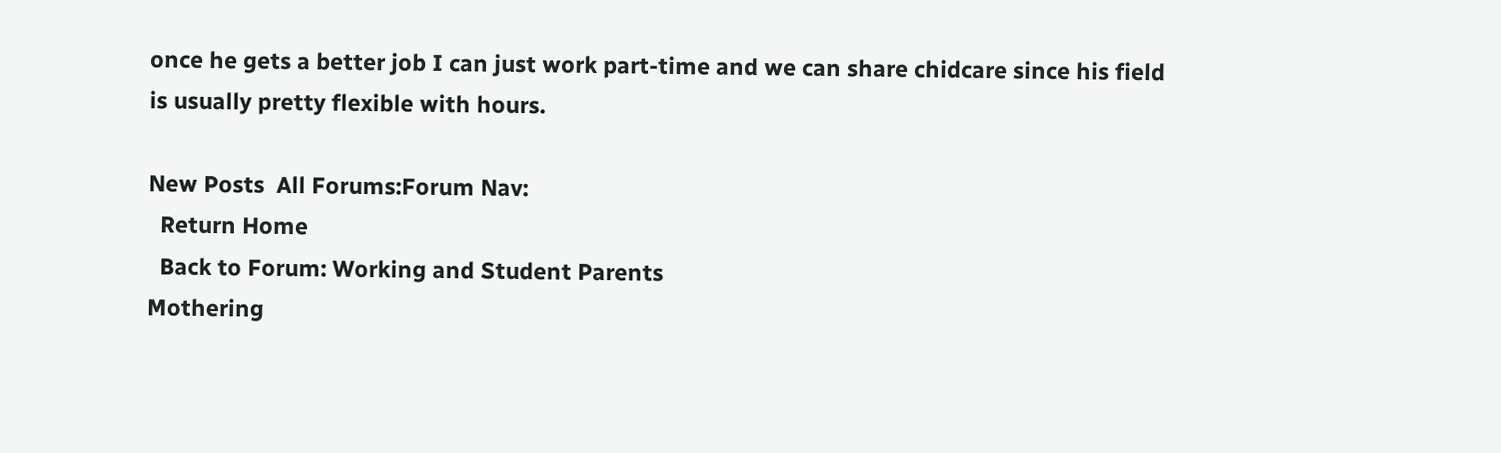once he gets a better job I can just work part-time and we can share chidcare since his field is usually pretty flexible with hours.

New Posts  All Forums:Forum Nav:
  Return Home
  Back to Forum: Working and Student Parents
Mothering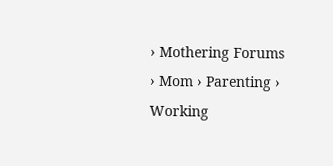› Mothering Forums › Mom › Parenting › Working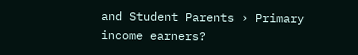and Student Parents › Primary income earners?